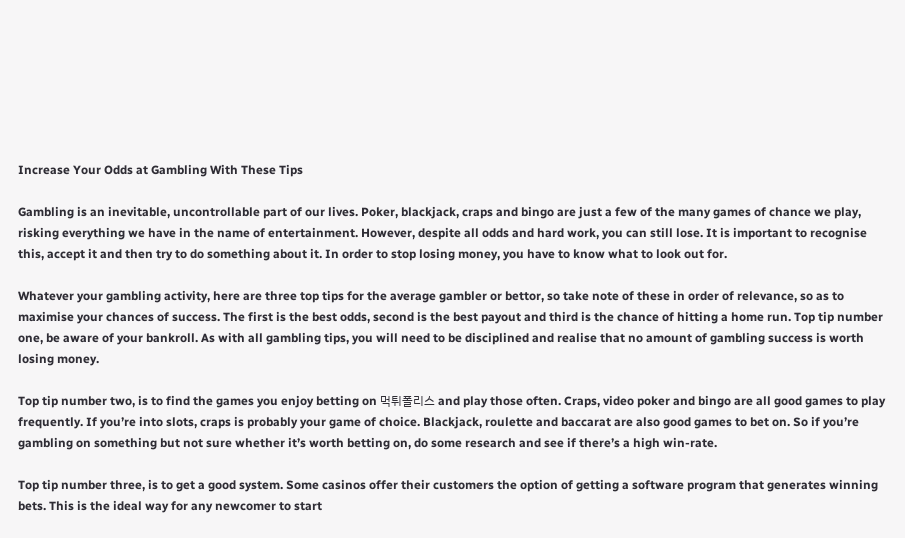Increase Your Odds at Gambling With These Tips

Gambling is an inevitable, uncontrollable part of our lives. Poker, blackjack, craps and bingo are just a few of the many games of chance we play, risking everything we have in the name of entertainment. However, despite all odds and hard work, you can still lose. It is important to recognise this, accept it and then try to do something about it. In order to stop losing money, you have to know what to look out for.

Whatever your gambling activity, here are three top tips for the average gambler or bettor, so take note of these in order of relevance, so as to maximise your chances of success. The first is the best odds, second is the best payout and third is the chance of hitting a home run. Top tip number one, be aware of your bankroll. As with all gambling tips, you will need to be disciplined and realise that no amount of gambling success is worth losing money.

Top tip number two, is to find the games you enjoy betting on 먹튀폴리스 and play those often. Craps, video poker and bingo are all good games to play frequently. If you’re into slots, craps is probably your game of choice. Blackjack, roulette and baccarat are also good games to bet on. So if you’re gambling on something but not sure whether it’s worth betting on, do some research and see if there’s a high win-rate.

Top tip number three, is to get a good system. Some casinos offer their customers the option of getting a software program that generates winning bets. This is the ideal way for any newcomer to start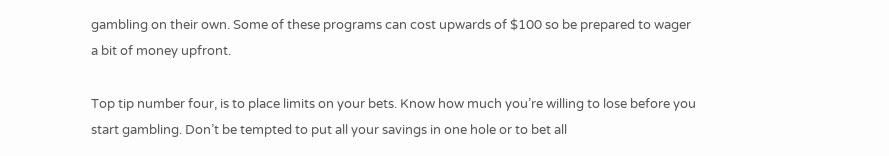gambling on their own. Some of these programs can cost upwards of $100 so be prepared to wager a bit of money upfront.

Top tip number four, is to place limits on your bets. Know how much you’re willing to lose before you start gambling. Don’t be tempted to put all your savings in one hole or to bet all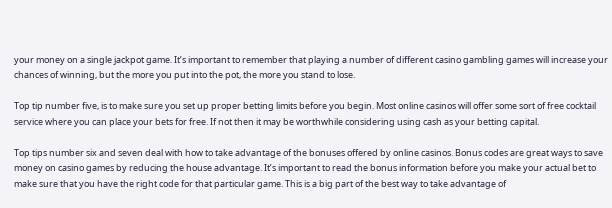your money on a single jackpot game. It’s important to remember that playing a number of different casino gambling games will increase your chances of winning, but the more you put into the pot, the more you stand to lose.

Top tip number five, is to make sure you set up proper betting limits before you begin. Most online casinos will offer some sort of free cocktail service where you can place your bets for free. If not then it may be worthwhile considering using cash as your betting capital.

Top tips number six and seven deal with how to take advantage of the bonuses offered by online casinos. Bonus codes are great ways to save money on casino games by reducing the house advantage. It’s important to read the bonus information before you make your actual bet to make sure that you have the right code for that particular game. This is a big part of the best way to take advantage of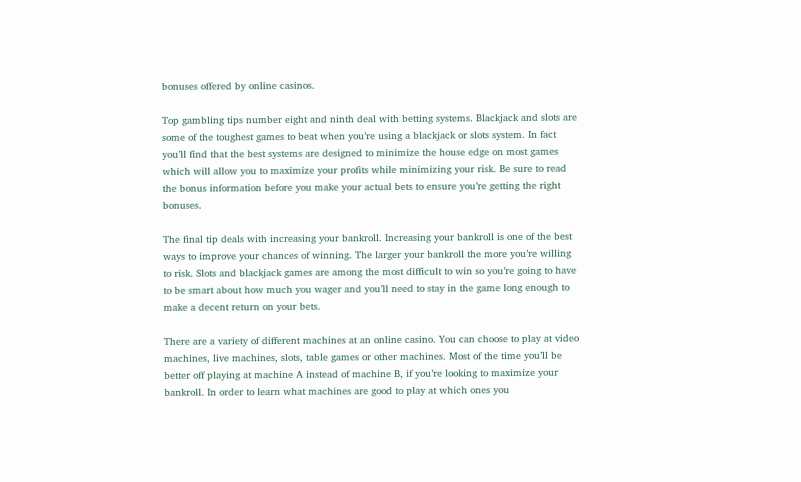bonuses offered by online casinos.

Top gambling tips number eight and ninth deal with betting systems. Blackjack and slots are some of the toughest games to beat when you’re using a blackjack or slots system. In fact you’ll find that the best systems are designed to minimize the house edge on most games which will allow you to maximize your profits while minimizing your risk. Be sure to read the bonus information before you make your actual bets to ensure you’re getting the right bonuses.

The final tip deals with increasing your bankroll. Increasing your bankroll is one of the best ways to improve your chances of winning. The larger your bankroll the more you’re willing to risk. Slots and blackjack games are among the most difficult to win so you’re going to have to be smart about how much you wager and you’ll need to stay in the game long enough to make a decent return on your bets.

There are a variety of different machines at an online casino. You can choose to play at video machines, live machines, slots, table games or other machines. Most of the time you’ll be better off playing at machine A instead of machine B, if you’re looking to maximize your bankroll. In order to learn what machines are good to play at which ones you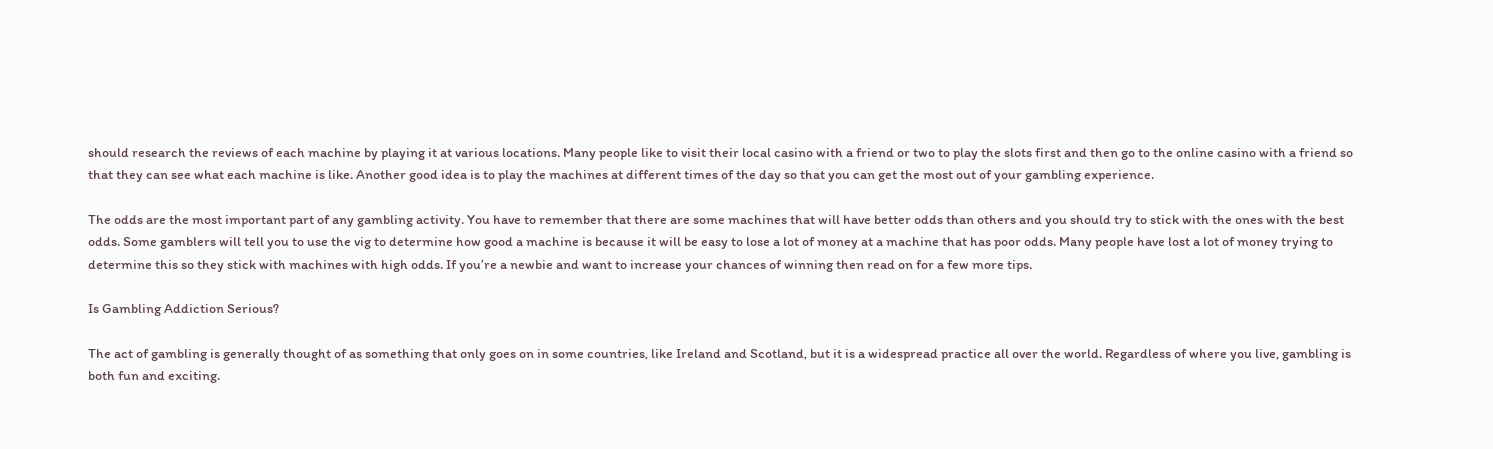should research the reviews of each machine by playing it at various locations. Many people like to visit their local casino with a friend or two to play the slots first and then go to the online casino with a friend so that they can see what each machine is like. Another good idea is to play the machines at different times of the day so that you can get the most out of your gambling experience.

The odds are the most important part of any gambling activity. You have to remember that there are some machines that will have better odds than others and you should try to stick with the ones with the best odds. Some gamblers will tell you to use the vig to determine how good a machine is because it will be easy to lose a lot of money at a machine that has poor odds. Many people have lost a lot of money trying to determine this so they stick with machines with high odds. If you’re a newbie and want to increase your chances of winning then read on for a few more tips.

Is Gambling Addiction Serious?

The act of gambling is generally thought of as something that only goes on in some countries, like Ireland and Scotland, but it is a widespread practice all over the world. Regardless of where you live, gambling is both fun and exciting.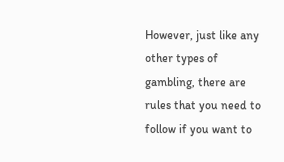However, just like any other types of gambling, there are rules that you need to follow if you want to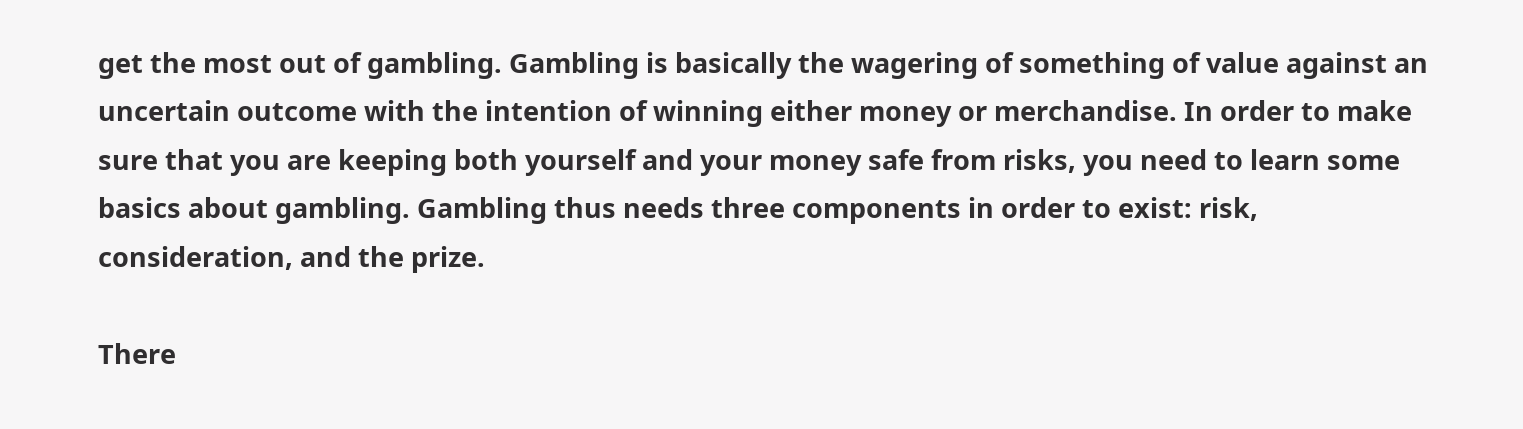get the most out of gambling. Gambling is basically the wagering of something of value against an uncertain outcome with the intention of winning either money or merchandise. In order to make sure that you are keeping both yourself and your money safe from risks, you need to learn some basics about gambling. Gambling thus needs three components in order to exist: risk, consideration, and the prize.

There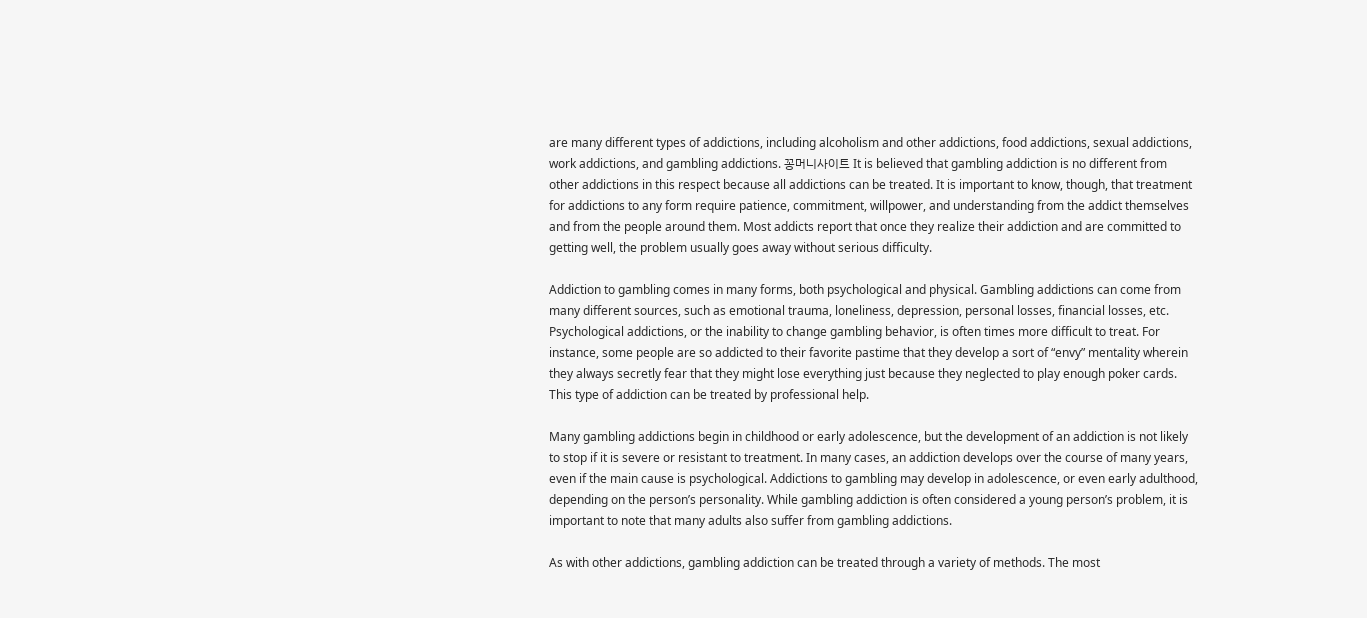are many different types of addictions, including alcoholism and other addictions, food addictions, sexual addictions, work addictions, and gambling addictions. 꽁머니사이트 It is believed that gambling addiction is no different from other addictions in this respect because all addictions can be treated. It is important to know, though, that treatment for addictions to any form require patience, commitment, willpower, and understanding from the addict themselves and from the people around them. Most addicts report that once they realize their addiction and are committed to getting well, the problem usually goes away without serious difficulty.

Addiction to gambling comes in many forms, both psychological and physical. Gambling addictions can come from many different sources, such as emotional trauma, loneliness, depression, personal losses, financial losses, etc. Psychological addictions, or the inability to change gambling behavior, is often times more difficult to treat. For instance, some people are so addicted to their favorite pastime that they develop a sort of “envy” mentality wherein they always secretly fear that they might lose everything just because they neglected to play enough poker cards. This type of addiction can be treated by professional help.

Many gambling addictions begin in childhood or early adolescence, but the development of an addiction is not likely to stop if it is severe or resistant to treatment. In many cases, an addiction develops over the course of many years, even if the main cause is psychological. Addictions to gambling may develop in adolescence, or even early adulthood, depending on the person’s personality. While gambling addiction is often considered a young person’s problem, it is important to note that many adults also suffer from gambling addictions.

As with other addictions, gambling addiction can be treated through a variety of methods. The most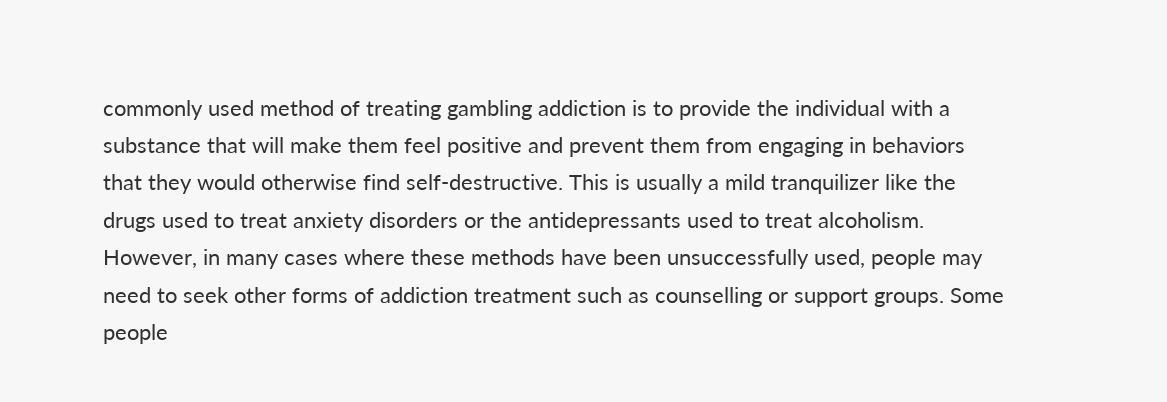commonly used method of treating gambling addiction is to provide the individual with a substance that will make them feel positive and prevent them from engaging in behaviors that they would otherwise find self-destructive. This is usually a mild tranquilizer like the drugs used to treat anxiety disorders or the antidepressants used to treat alcoholism. However, in many cases where these methods have been unsuccessfully used, people may need to seek other forms of addiction treatment such as counselling or support groups. Some people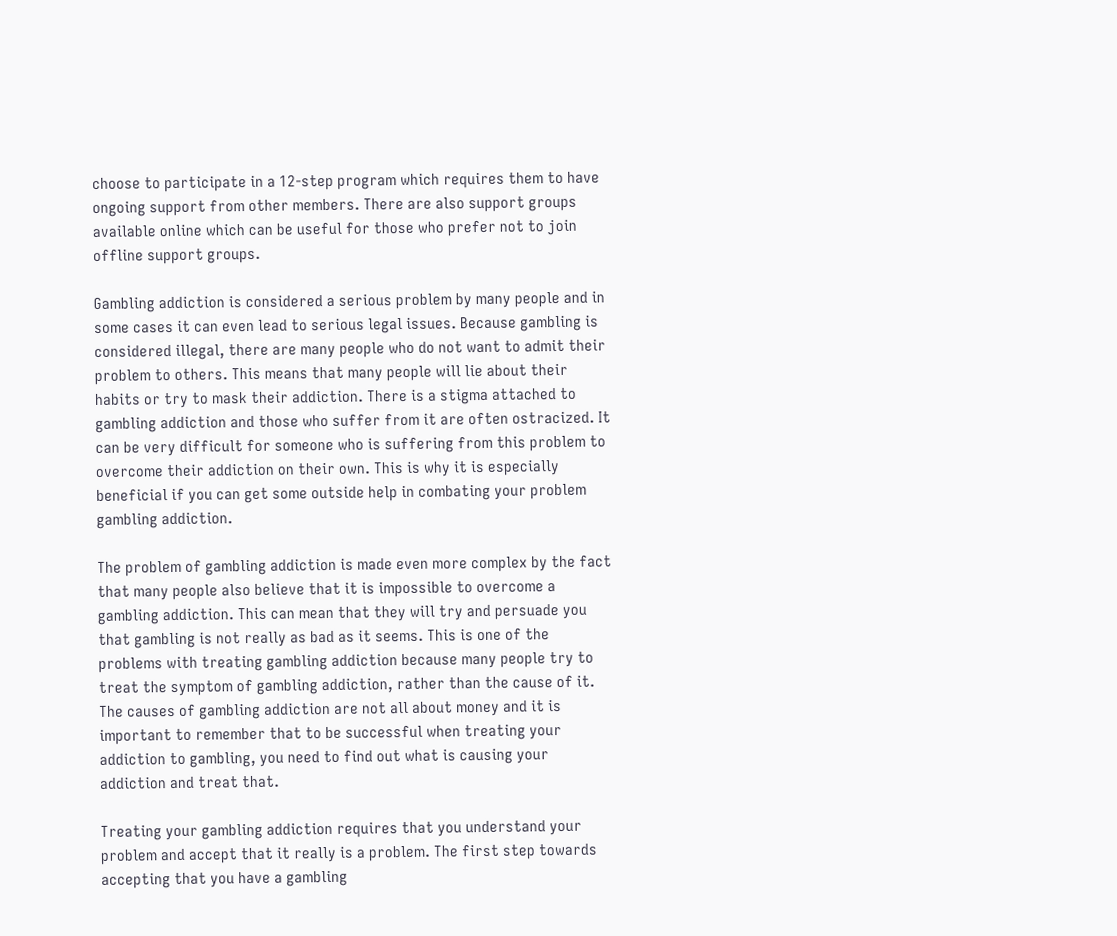choose to participate in a 12-step program which requires them to have ongoing support from other members. There are also support groups available online which can be useful for those who prefer not to join offline support groups.

Gambling addiction is considered a serious problem by many people and in some cases it can even lead to serious legal issues. Because gambling is considered illegal, there are many people who do not want to admit their problem to others. This means that many people will lie about their habits or try to mask their addiction. There is a stigma attached to gambling addiction and those who suffer from it are often ostracized. It can be very difficult for someone who is suffering from this problem to overcome their addiction on their own. This is why it is especially beneficial if you can get some outside help in combating your problem gambling addiction.

The problem of gambling addiction is made even more complex by the fact that many people also believe that it is impossible to overcome a gambling addiction. This can mean that they will try and persuade you that gambling is not really as bad as it seems. This is one of the problems with treating gambling addiction because many people try to treat the symptom of gambling addiction, rather than the cause of it. The causes of gambling addiction are not all about money and it is important to remember that to be successful when treating your addiction to gambling, you need to find out what is causing your addiction and treat that.

Treating your gambling addiction requires that you understand your problem and accept that it really is a problem. The first step towards accepting that you have a gambling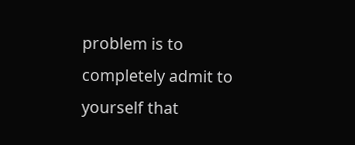problem is to completely admit to yourself that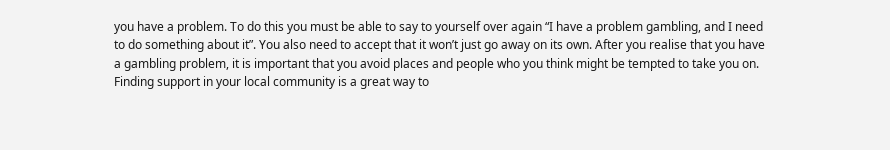you have a problem. To do this you must be able to say to yourself over again “I have a problem gambling, and I need to do something about it”. You also need to accept that it won’t just go away on its own. After you realise that you have a gambling problem, it is important that you avoid places and people who you think might be tempted to take you on. Finding support in your local community is a great way to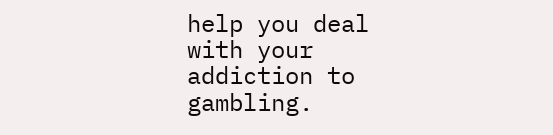help you deal with your addiction to gambling.